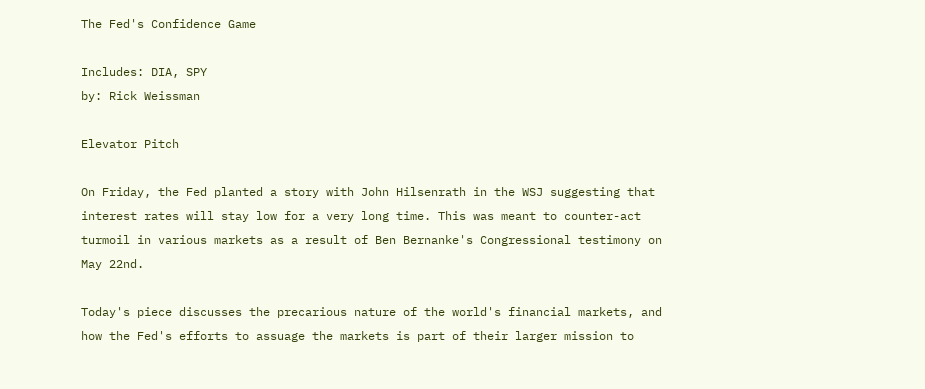The Fed's Confidence Game

Includes: DIA, SPY
by: Rick Weissman

Elevator Pitch

On Friday, the Fed planted a story with John Hilsenrath in the WSJ suggesting that interest rates will stay low for a very long time. This was meant to counter-act turmoil in various markets as a result of Ben Bernanke's Congressional testimony on May 22nd.

Today's piece discusses the precarious nature of the world's financial markets, and how the Fed's efforts to assuage the markets is part of their larger mission to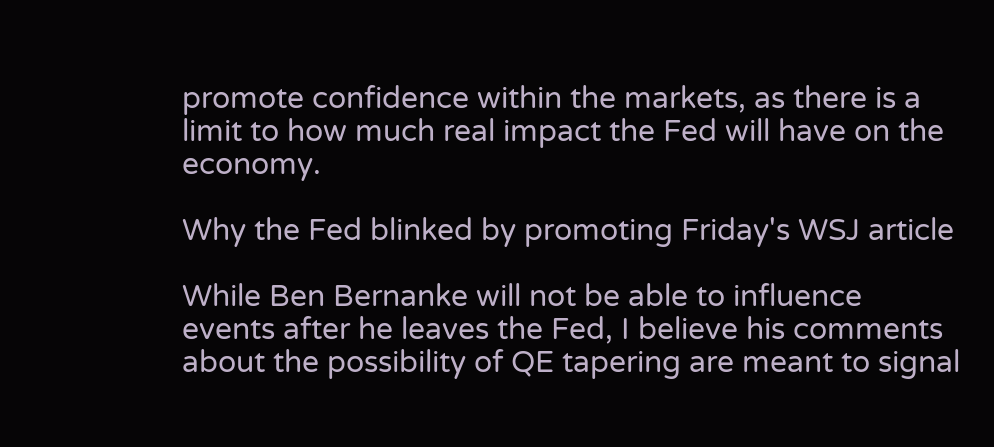promote confidence within the markets, as there is a limit to how much real impact the Fed will have on the economy.

Why the Fed blinked by promoting Friday's WSJ article

While Ben Bernanke will not be able to influence events after he leaves the Fed, I believe his comments about the possibility of QE tapering are meant to signal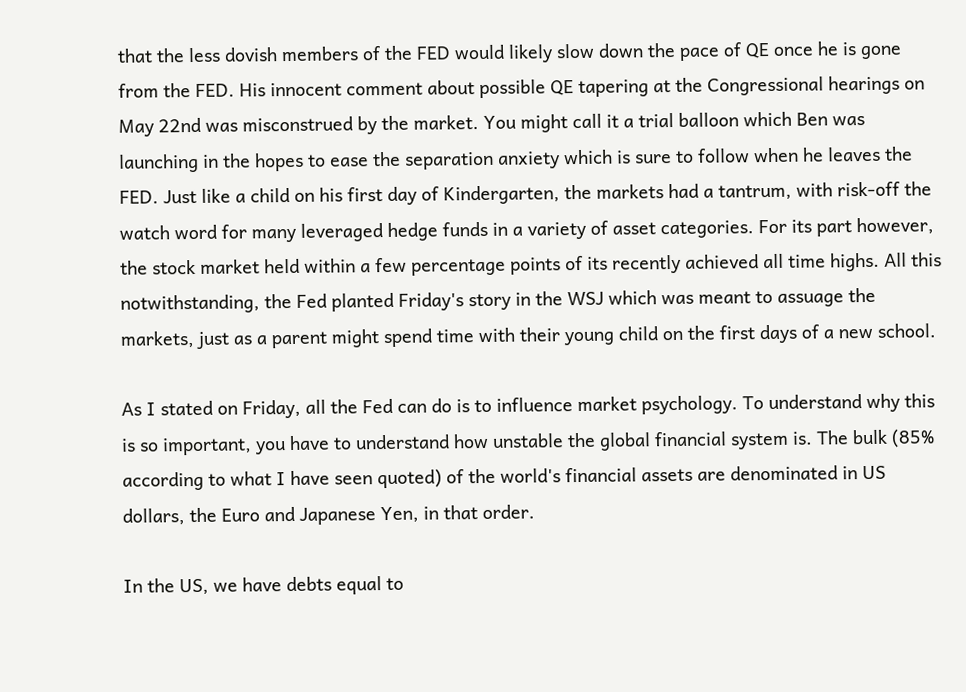that the less dovish members of the FED would likely slow down the pace of QE once he is gone from the FED. His innocent comment about possible QE tapering at the Congressional hearings on May 22nd was misconstrued by the market. You might call it a trial balloon which Ben was launching in the hopes to ease the separation anxiety which is sure to follow when he leaves the FED. Just like a child on his first day of Kindergarten, the markets had a tantrum, with risk-off the watch word for many leveraged hedge funds in a variety of asset categories. For its part however, the stock market held within a few percentage points of its recently achieved all time highs. All this notwithstanding, the Fed planted Friday's story in the WSJ which was meant to assuage the markets, just as a parent might spend time with their young child on the first days of a new school.

As I stated on Friday, all the Fed can do is to influence market psychology. To understand why this is so important, you have to understand how unstable the global financial system is. The bulk (85% according to what I have seen quoted) of the world's financial assets are denominated in US dollars, the Euro and Japanese Yen, in that order.

In the US, we have debts equal to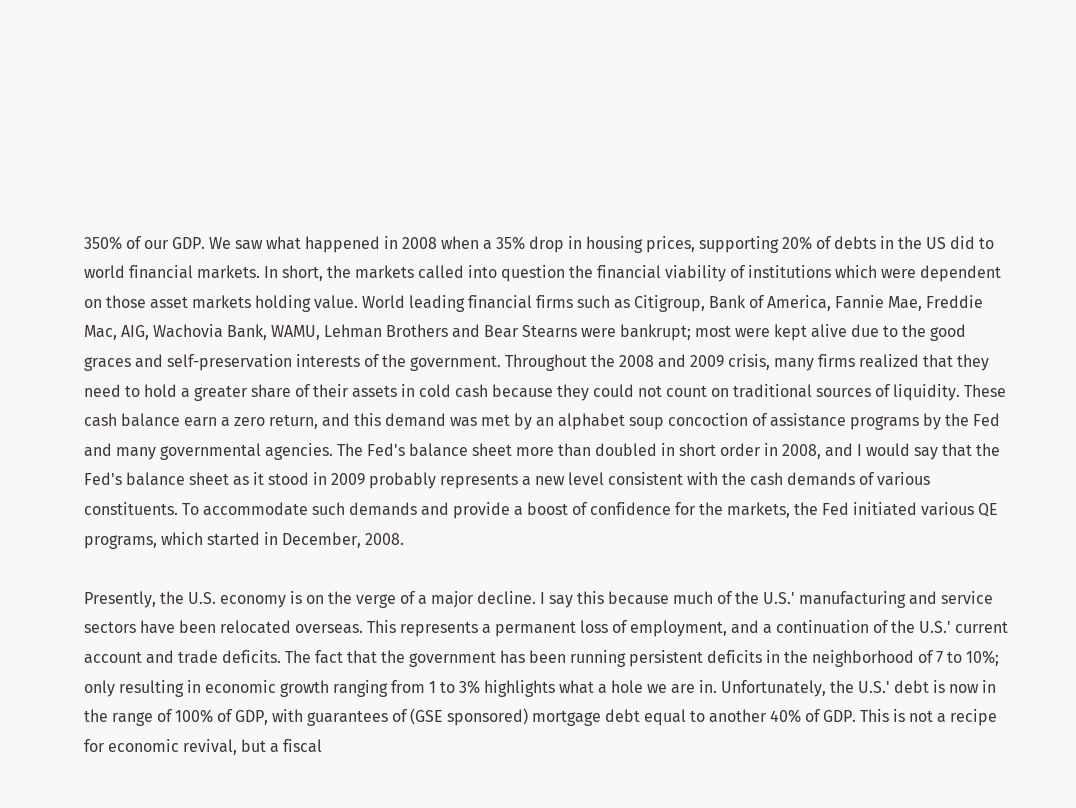350% of our GDP. We saw what happened in 2008 when a 35% drop in housing prices, supporting 20% of debts in the US did to world financial markets. In short, the markets called into question the financial viability of institutions which were dependent on those asset markets holding value. World leading financial firms such as Citigroup, Bank of America, Fannie Mae, Freddie Mac, AIG, Wachovia Bank, WAMU, Lehman Brothers and Bear Stearns were bankrupt; most were kept alive due to the good graces and self-preservation interests of the government. Throughout the 2008 and 2009 crisis, many firms realized that they need to hold a greater share of their assets in cold cash because they could not count on traditional sources of liquidity. These cash balance earn a zero return, and this demand was met by an alphabet soup concoction of assistance programs by the Fed and many governmental agencies. The Fed's balance sheet more than doubled in short order in 2008, and I would say that the Fed's balance sheet as it stood in 2009 probably represents a new level consistent with the cash demands of various constituents. To accommodate such demands and provide a boost of confidence for the markets, the Fed initiated various QE programs, which started in December, 2008.

Presently, the U.S. economy is on the verge of a major decline. I say this because much of the U.S.' manufacturing and service sectors have been relocated overseas. This represents a permanent loss of employment, and a continuation of the U.S.' current account and trade deficits. The fact that the government has been running persistent deficits in the neighborhood of 7 to 10%; only resulting in economic growth ranging from 1 to 3% highlights what a hole we are in. Unfortunately, the U.S.' debt is now in the range of 100% of GDP, with guarantees of (GSE sponsored) mortgage debt equal to another 40% of GDP. This is not a recipe for economic revival, but a fiscal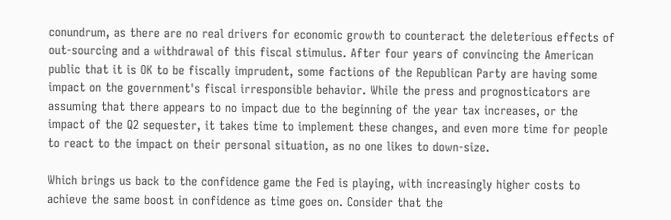conundrum, as there are no real drivers for economic growth to counteract the deleterious effects of out-sourcing and a withdrawal of this fiscal stimulus. After four years of convincing the American public that it is OK to be fiscally imprudent, some factions of the Republican Party are having some impact on the government's fiscal irresponsible behavior. While the press and prognosticators are assuming that there appears to no impact due to the beginning of the year tax increases, or the impact of the Q2 sequester, it takes time to implement these changes, and even more time for people to react to the impact on their personal situation, as no one likes to down-size.

Which brings us back to the confidence game the Fed is playing, with increasingly higher costs to achieve the same boost in confidence as time goes on. Consider that the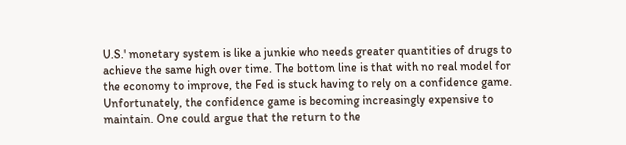U.S.' monetary system is like a junkie who needs greater quantities of drugs to achieve the same high over time. The bottom line is that with no real model for the economy to improve, the Fed is stuck having to rely on a confidence game. Unfortunately, the confidence game is becoming increasingly expensive to maintain. One could argue that the return to the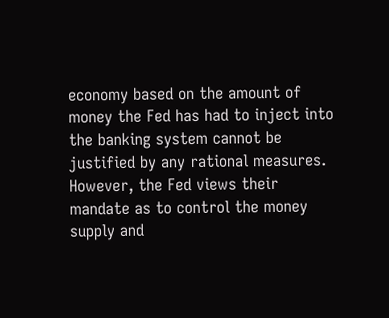economy based on the amount of money the Fed has had to inject into the banking system cannot be justified by any rational measures. However, the Fed views their mandate as to control the money supply and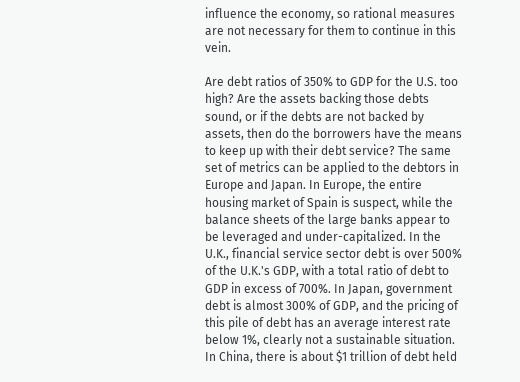influence the economy, so rational measures are not necessary for them to continue in this vein.

Are debt ratios of 350% to GDP for the U.S. too high? Are the assets backing those debts sound, or if the debts are not backed by assets, then do the borrowers have the means to keep up with their debt service? The same set of metrics can be applied to the debtors in Europe and Japan. In Europe, the entire housing market of Spain is suspect, while the balance sheets of the large banks appear to be leveraged and under-capitalized. In the U.K., financial service sector debt is over 500% of the U.K.'s GDP, with a total ratio of debt to GDP in excess of 700%. In Japan, government debt is almost 300% of GDP, and the pricing of this pile of debt has an average interest rate below 1%, clearly not a sustainable situation. In China, there is about $1 trillion of debt held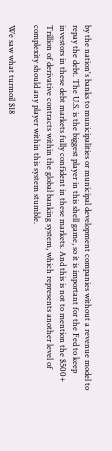by the nation's banks to municipalities or municipal development companies without a revenue model to repay the debt. The U.S. is the biggest player in this shell game, so it is important for the Fed to keep investors in these debt markets fully confident in these markets. And this is not to mention the $500+ Trillion of derivative contracts within the global banking system, which represents another level of complexity should any player within this system stumble.

We saw what turmoil $18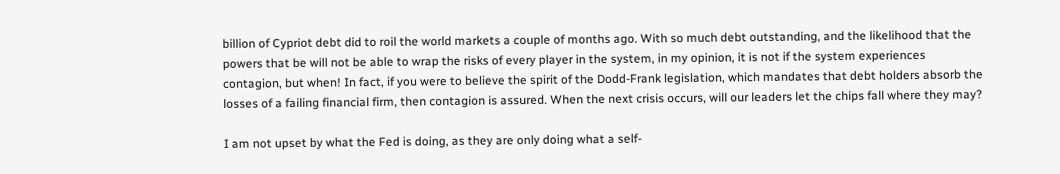billion of Cypriot debt did to roil the world markets a couple of months ago. With so much debt outstanding, and the likelihood that the powers that be will not be able to wrap the risks of every player in the system, in my opinion, it is not if the system experiences contagion, but when! In fact, if you were to believe the spirit of the Dodd-Frank legislation, which mandates that debt holders absorb the losses of a failing financial firm, then contagion is assured. When the next crisis occurs, will our leaders let the chips fall where they may?

I am not upset by what the Fed is doing, as they are only doing what a self-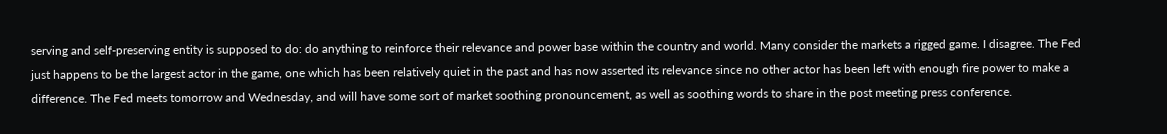serving and self-preserving entity is supposed to do: do anything to reinforce their relevance and power base within the country and world. Many consider the markets a rigged game. I disagree. The Fed just happens to be the largest actor in the game, one which has been relatively quiet in the past and has now asserted its relevance since no other actor has been left with enough fire power to make a difference. The Fed meets tomorrow and Wednesday, and will have some sort of market soothing pronouncement, as well as soothing words to share in the post meeting press conference.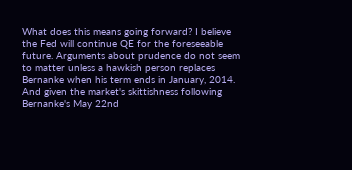What does this means going forward? I believe the Fed will continue QE for the foreseeable future. Arguments about prudence do not seem to matter unless a hawkish person replaces Bernanke when his term ends in January, 2014. And given the market's skittishness following Bernanke's May 22nd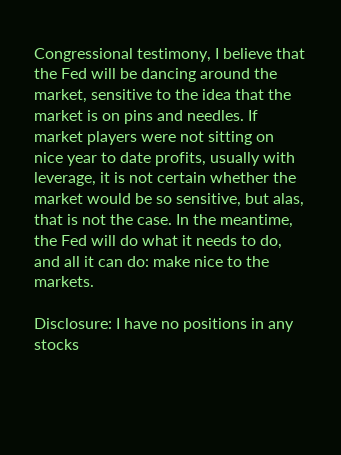Congressional testimony, I believe that the Fed will be dancing around the market, sensitive to the idea that the market is on pins and needles. If market players were not sitting on nice year to date profits, usually with leverage, it is not certain whether the market would be so sensitive, but alas, that is not the case. In the meantime, the Fed will do what it needs to do, and all it can do: make nice to the markets.

Disclosure: I have no positions in any stocks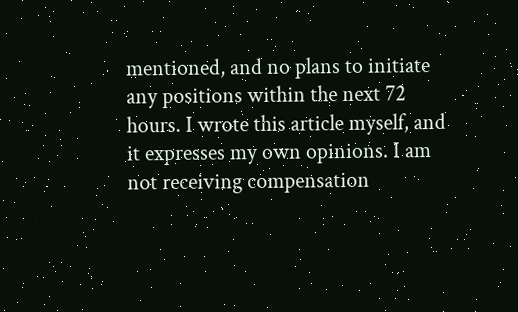mentioned, and no plans to initiate any positions within the next 72 hours. I wrote this article myself, and it expresses my own opinions. I am not receiving compensation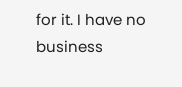for it. I have no business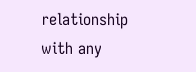relationship with any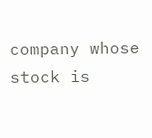company whose stock is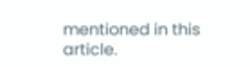mentioned in this article.